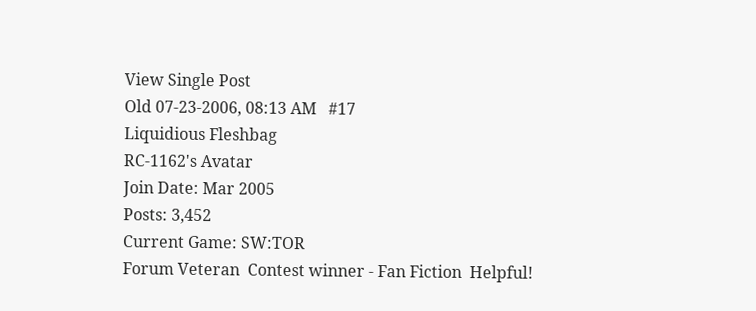View Single Post
Old 07-23-2006, 08:13 AM   #17
Liquidious Fleshbag
RC-1162's Avatar
Join Date: Mar 2005
Posts: 3,452
Current Game: SW:TOR
Forum Veteran  Contest winner - Fan Fiction  Helpful!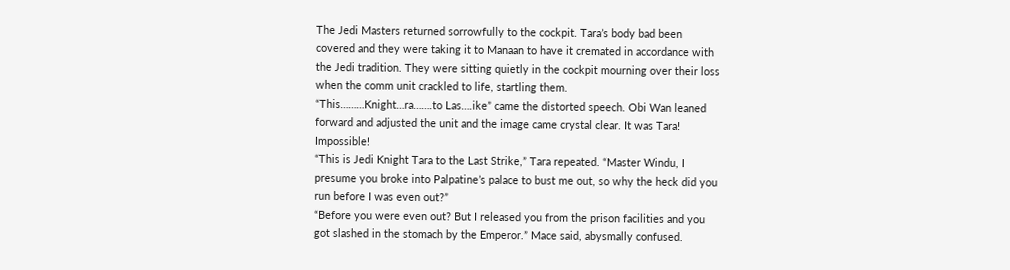The Jedi Masters returned sorrowfully to the cockpit. Tara’s body bad been covered and they were taking it to Manaan to have it cremated in accordance with the Jedi tradition. They were sitting quietly in the cockpit mourning over their loss when the comm unit crackled to life, startling them.
“This………Knight…ra…….to Las….ike” came the distorted speech. Obi Wan leaned forward and adjusted the unit and the image came crystal clear. It was Tara! Impossible!
“This is Jedi Knight Tara to the Last Strike,” Tara repeated. “Master Windu, I presume you broke into Palpatine’s palace to bust me out, so why the heck did you run before I was even out?”
“Before you were even out? But I released you from the prison facilities and you got slashed in the stomach by the Emperor.” Mace said, abysmally confused.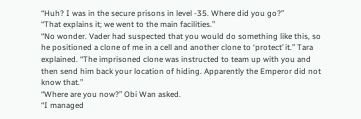“Huh? I was in the secure prisons in level -35. Where did you go?”
“That explains it; we went to the main facilities.”
“No wonder. Vader had suspected that you would do something like this, so he positioned a clone of me in a cell and another clone to ‘protect’ it.” Tara explained. “The imprisoned clone was instructed to team up with you and then send him back your location of hiding. Apparently the Emperor did not know that.”
“Where are you now?” Obi Wan asked.
“I managed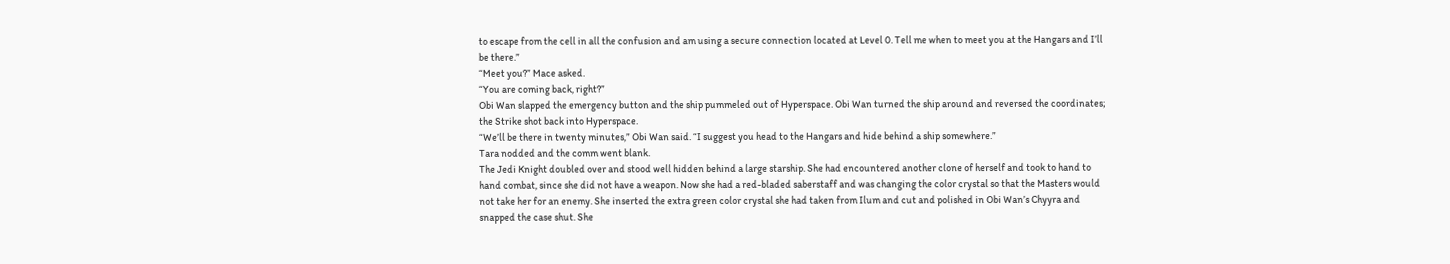to escape from the cell in all the confusion and am using a secure connection located at Level 0. Tell me when to meet you at the Hangars and I’ll be there.”
“Meet you?” Mace asked.
“You are coming back, right?”
Obi Wan slapped the emergency button and the ship pummeled out of Hyperspace. Obi Wan turned the ship around and reversed the coordinates; the Strike shot back into Hyperspace.
“We’ll be there in twenty minutes,” Obi Wan said. “I suggest you head to the Hangars and hide behind a ship somewhere.”
Tara nodded and the comm went blank.
The Jedi Knight doubled over and stood well hidden behind a large starship. She had encountered another clone of herself and took to hand to hand combat, since she did not have a weapon. Now she had a red-bladed saberstaff and was changing the color crystal so that the Masters would not take her for an enemy. She inserted the extra green color crystal she had taken from Ilum and cut and polished in Obi Wan’s Chyyra and snapped the case shut. She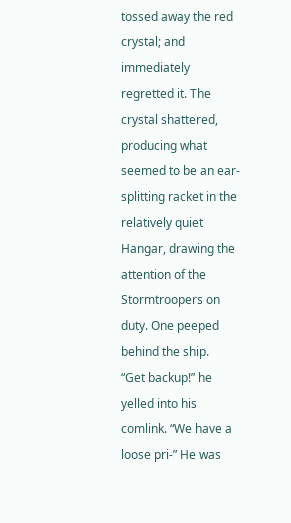tossed away the red crystal; and immediately regretted it. The crystal shattered, producing what seemed to be an ear-splitting racket in the relatively quiet Hangar, drawing the attention of the Stormtroopers on duty. One peeped behind the ship.
“Get backup!” he yelled into his comlink. “We have a loose pri-” He was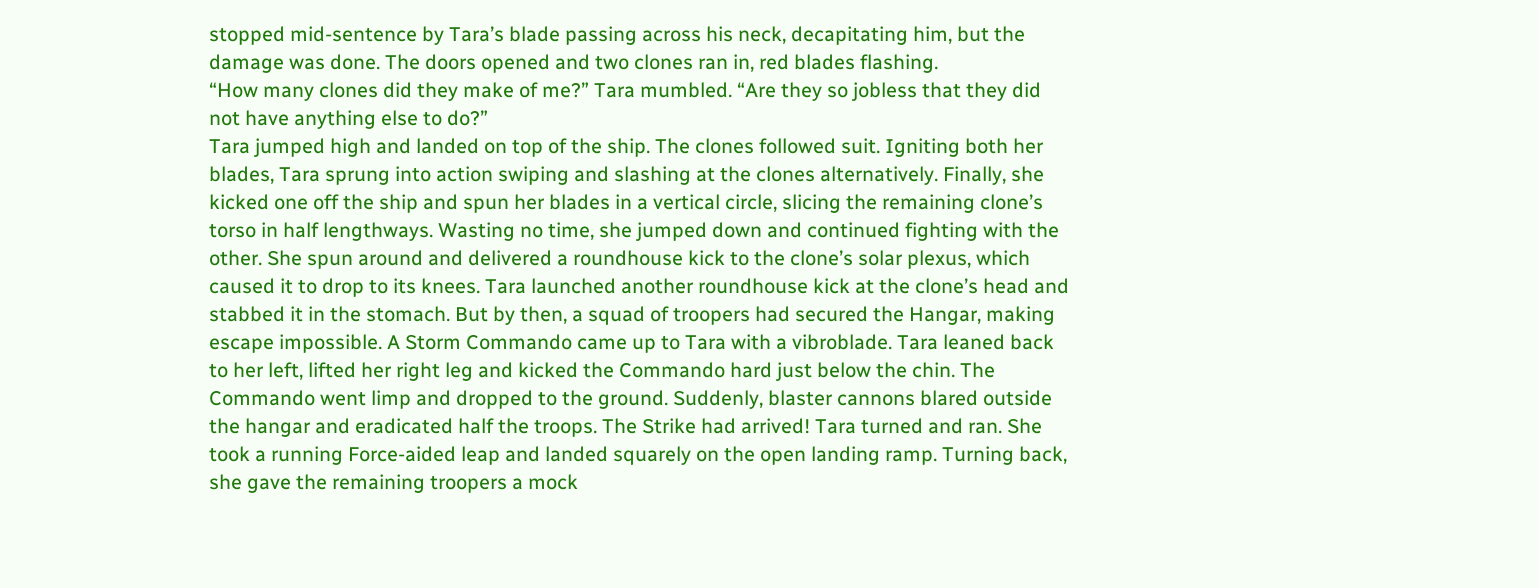stopped mid-sentence by Tara’s blade passing across his neck, decapitating him, but the damage was done. The doors opened and two clones ran in, red blades flashing.
“How many clones did they make of me?” Tara mumbled. “Are they so jobless that they did not have anything else to do?”
Tara jumped high and landed on top of the ship. The clones followed suit. Igniting both her blades, Tara sprung into action swiping and slashing at the clones alternatively. Finally, she kicked one off the ship and spun her blades in a vertical circle, slicing the remaining clone’s torso in half lengthways. Wasting no time, she jumped down and continued fighting with the other. She spun around and delivered a roundhouse kick to the clone’s solar plexus, which caused it to drop to its knees. Tara launched another roundhouse kick at the clone’s head and stabbed it in the stomach. But by then, a squad of troopers had secured the Hangar, making escape impossible. A Storm Commando came up to Tara with a vibroblade. Tara leaned back to her left, lifted her right leg and kicked the Commando hard just below the chin. The Commando went limp and dropped to the ground. Suddenly, blaster cannons blared outside the hangar and eradicated half the troops. The Strike had arrived! Tara turned and ran. She took a running Force-aided leap and landed squarely on the open landing ramp. Turning back, she gave the remaining troopers a mock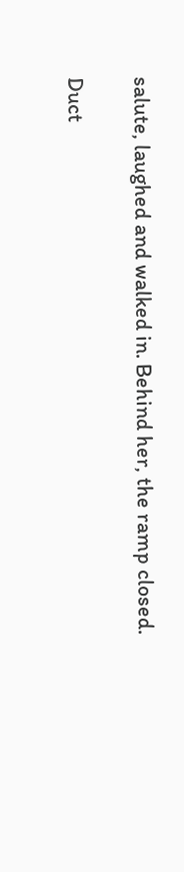salute, laughed and walked in. Behind her, the ramp closed.

Duct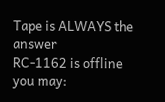Tape is ALWAYS the answer
RC-1162 is offline   you may: